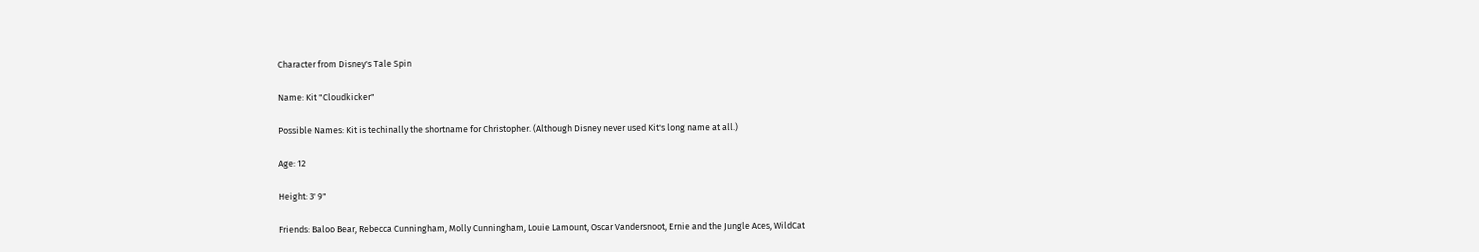Character from Disney's Tale Spin

Name: Kit "Cloudkicker"

Possible Names: Kit is techinally the shortname for Christopher. (Although Disney never used Kit's long name at all.)

Age: 12

Height: 3' 9"

Friends: Baloo Bear, Rebecca Cunningham, Molly Cunningham, Louie Lamount, Oscar Vandersnoot, Ernie and the Jungle Aces, WildCat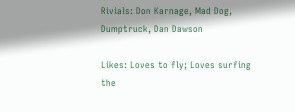Rivials: Don Karnage, Mad Dog, Dumptruck, Dan Dawson

Likes: Loves to fly; Loves surfing the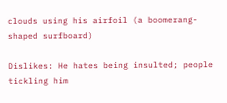clouds using his airfoil (a boomerang-shaped surfboard)

Dislikes: He hates being insulted; people tickling him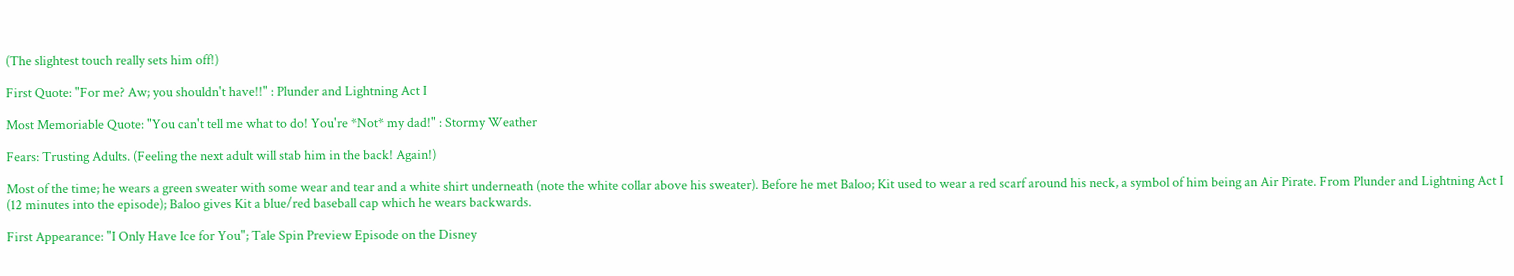(The slightest touch really sets him off!)

First Quote: "For me? Aw; you shouldn't have!!" : Plunder and Lightning Act I

Most Memoriable Quote: "You can't tell me what to do! You're *Not* my dad!" : Stormy Weather

Fears: Trusting Adults. (Feeling the next adult will stab him in the back! Again!)

Most of the time; he wears a green sweater with some wear and tear and a white shirt underneath (note the white collar above his sweater). Before he met Baloo; Kit used to wear a red scarf around his neck, a symbol of him being an Air Pirate. From Plunder and Lightning Act I (12 minutes into the episode); Baloo gives Kit a blue/red baseball cap which he wears backwards.

First Appearance: "I Only Have Ice for You"; Tale Spin Preview Episode on the Disney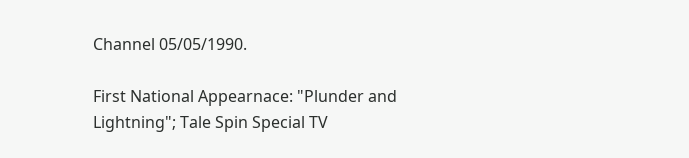Channel 05/05/1990.

First National Appearnace: "Plunder and Lightning"; Tale Spin Special TV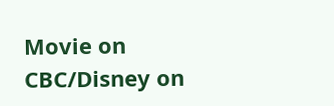Movie on CBC/Disney on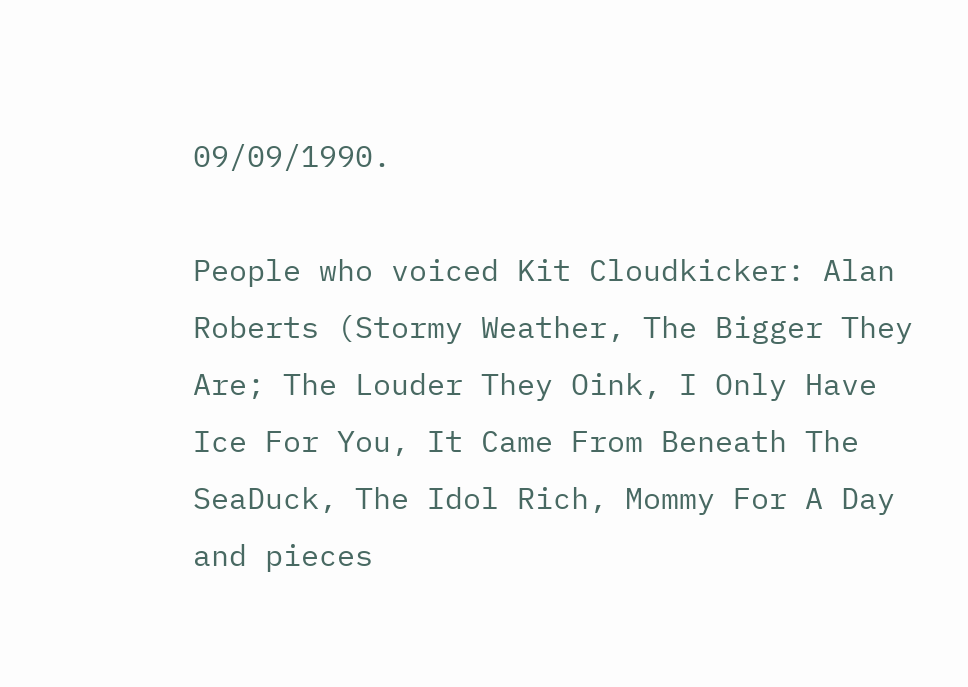09/09/1990.

People who voiced Kit Cloudkicker: Alan Roberts (Stormy Weather, The Bigger They Are; The Louder They Oink, I Only Have Ice For You, It Came From Beneath The SeaDuck, The Idol Rich, Mommy For A Day and pieces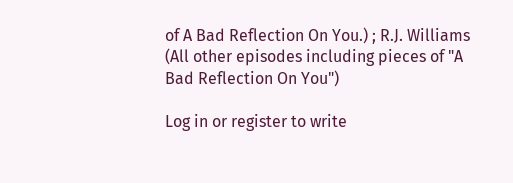of A Bad Reflection On You.) ; R.J. Williams (All other episodes including pieces of "A Bad Reflection On You")

Log in or register to write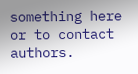something here or to contact authors.